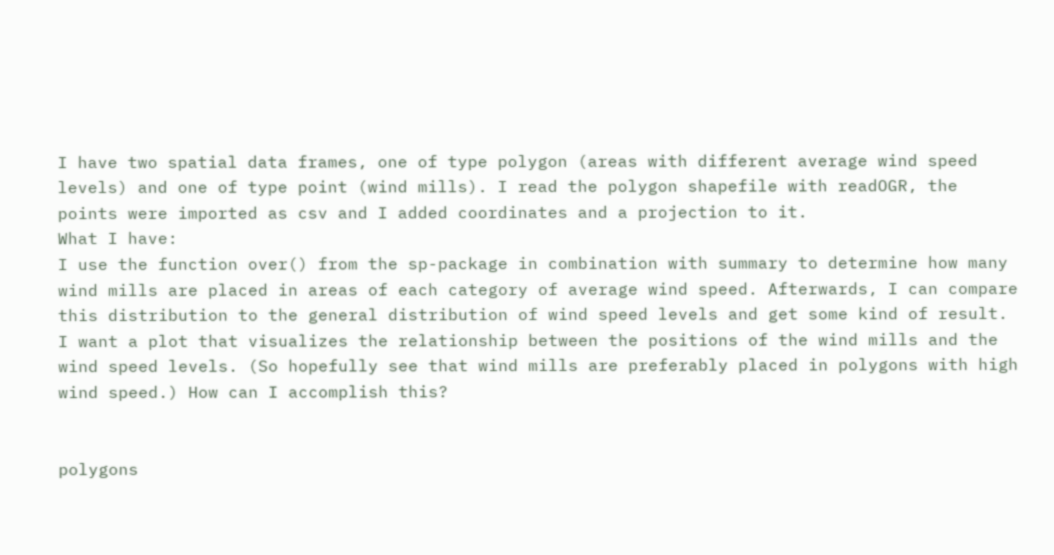I have two spatial data frames, one of type polygon (areas with different average wind speed levels) and one of type point (wind mills). I read the polygon shapefile with readOGR, the points were imported as csv and I added coordinates and a projection to it.
What I have:
I use the function over() from the sp-package in combination with summary to determine how many wind mills are placed in areas of each category of average wind speed. Afterwards, I can compare this distribution to the general distribution of wind speed levels and get some kind of result.
I want a plot that visualizes the relationship between the positions of the wind mills and the wind speed levels. (So hopefully see that wind mills are preferably placed in polygons with high wind speed.) How can I accomplish this?


polygons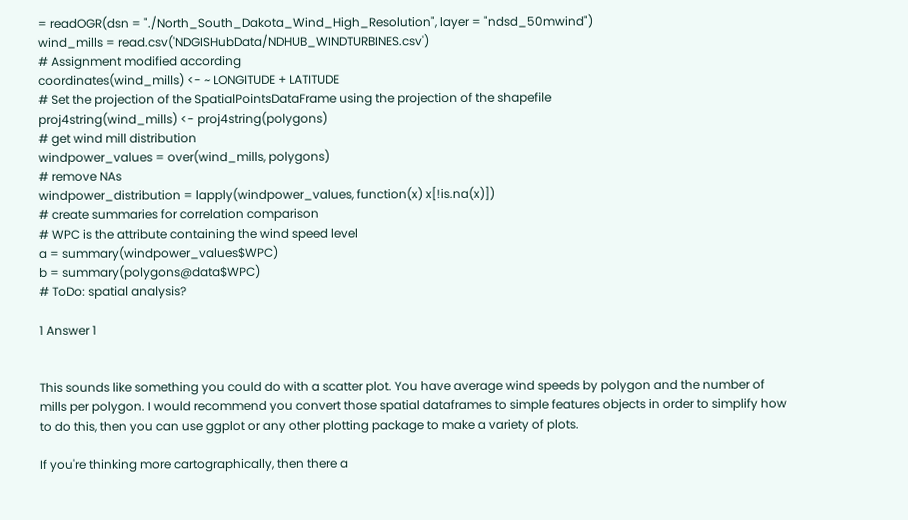= readOGR(dsn = "./North_South_Dakota_Wind_High_Resolution", layer = "ndsd_50mwind")
wind_mills = read.csv('NDGISHubData/NDHUB_WINDTURBINES.csv')
# Assignment modified according
coordinates(wind_mills) <- ~ LONGITUDE + LATITUDE
# Set the projection of the SpatialPointsDataFrame using the projection of the shapefile
proj4string(wind_mills) <- proj4string(polygons)
# get wind mill distribution
windpower_values = over(wind_mills, polygons)
# remove NAs
windpower_distribution = lapply(windpower_values, function(x) x[!is.na(x)])
# create summaries for correlation comparison
# WPC is the attribute containing the wind speed level
a = summary(windpower_values$WPC)
b = summary(polygons@data$WPC)
# ToDo: spatial analysis?

1 Answer 1


This sounds like something you could do with a scatter plot. You have average wind speeds by polygon and the number of mills per polygon. I would recommend you convert those spatial dataframes to simple features objects in order to simplify how to do this, then you can use ggplot or any other plotting package to make a variety of plots.

If you're thinking more cartographically, then there a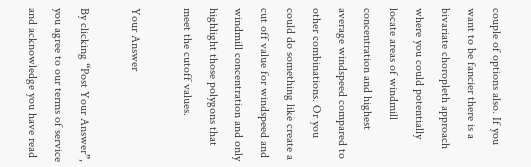couple of options also. If you want to be fancier there is a bivariate choropleth approach where you could potentially locate areas of windmill concentration and highest average windspeed compared to other combinations. Or you could do something like create a cut off value for windspeed and windmill concentration and only highlight those polygons that meet the cutoff values.

Your Answer

By clicking “Post Your Answer”, you agree to our terms of service and acknowledge you have read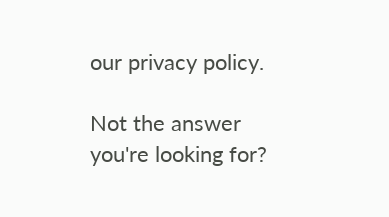our privacy policy.

Not the answer you're looking for?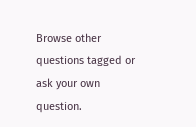Browse other questions tagged or ask your own question.